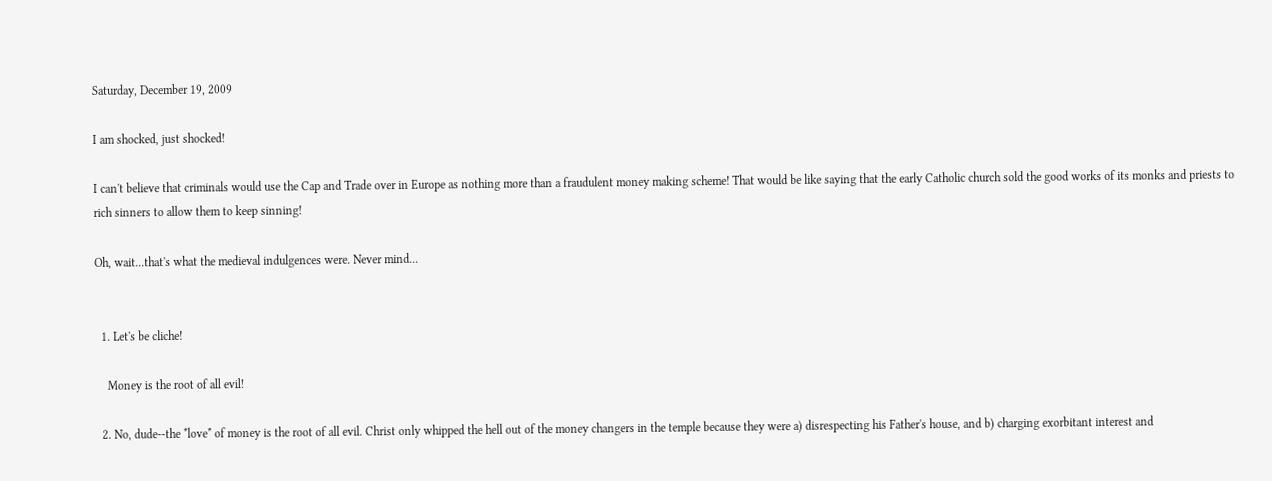Saturday, December 19, 2009

I am shocked, just shocked!

I can't believe that criminals would use the Cap and Trade over in Europe as nothing more than a fraudulent money making scheme! That would be like saying that the early Catholic church sold the good works of its monks and priests to rich sinners to allow them to keep sinning!

Oh, wait...that's what the medieval indulgences were. Never mind...


  1. Let's be cliche!

    Money is the root of all evil!

  2. No, dude--the *love* of money is the root of all evil. Christ only whipped the hell out of the money changers in the temple because they were a) disrespecting his Father's house, and b) charging exorbitant interest and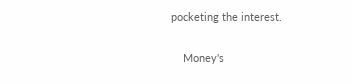pocketing the interest.

    Money's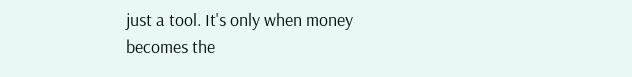just a tool. It's only when money becomes the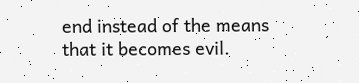end instead of the means that it becomes evil.